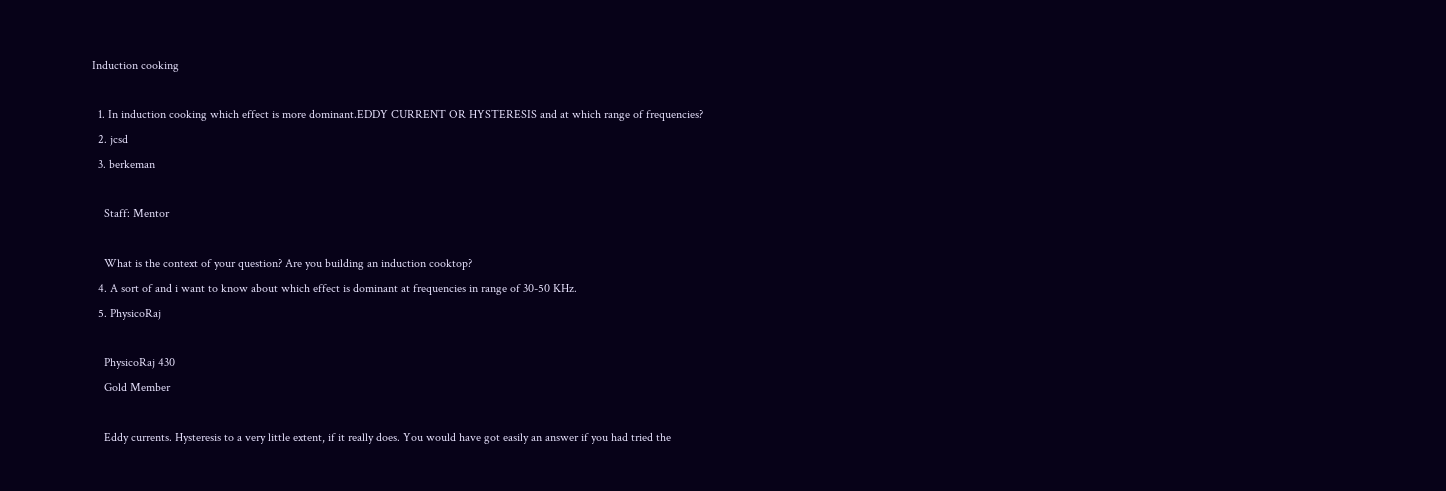Induction cooking

  1. In induction cooking which effect is more dominant.EDDY CURRENT OR HYSTERESIS and at which range of frequencies?
  2. jcsd
  3. berkeman

    Staff: Mentor

    What is the context of your question? Are you building an induction cooktop?
  4. A sort of and i want to know about which effect is dominant at frequencies in range of 30-50 KHz.
  5. PhysicoRaj

    PhysicoRaj 430
    Gold Member

    Eddy currents. Hysteresis to a very little extent, if it really does. You would have got easily an answer if you had tried the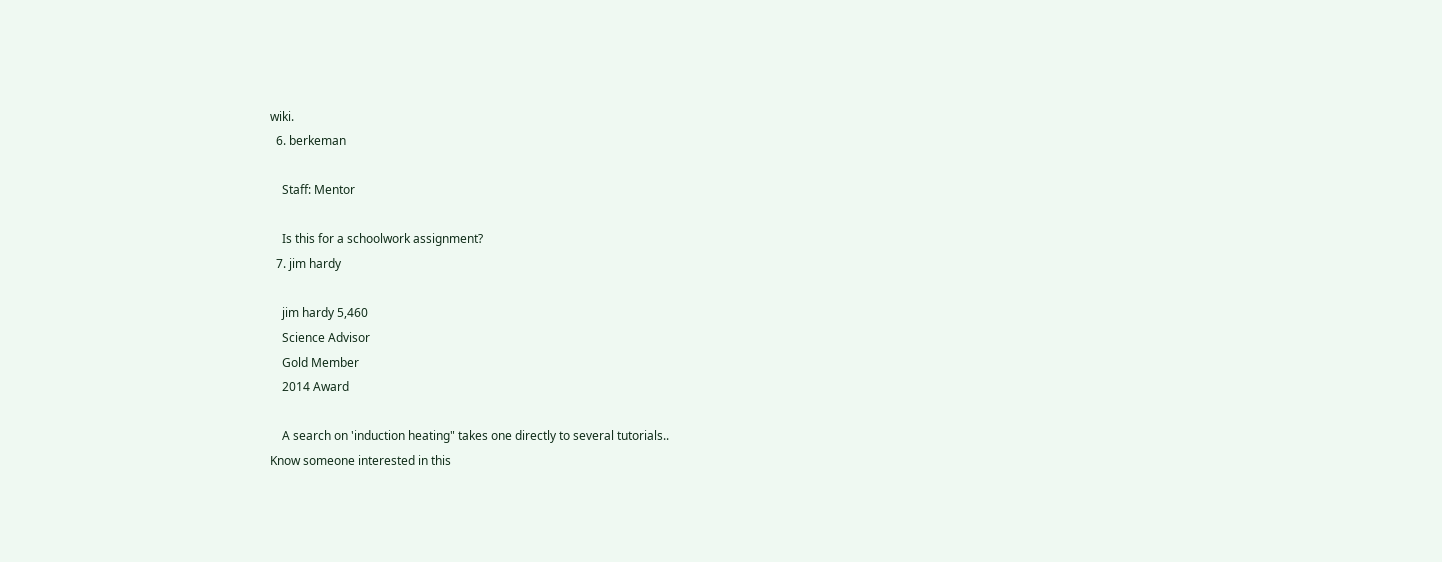wiki.
  6. berkeman

    Staff: Mentor

    Is this for a schoolwork assignment?
  7. jim hardy

    jim hardy 5,460
    Science Advisor
    Gold Member
    2014 Award

    A search on 'induction heating" takes one directly to several tutorials..
Know someone interested in this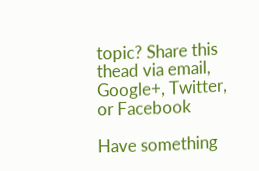topic? Share this thead via email, Google+, Twitter, or Facebook

Have something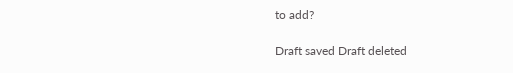to add?

Draft saved Draft deleted